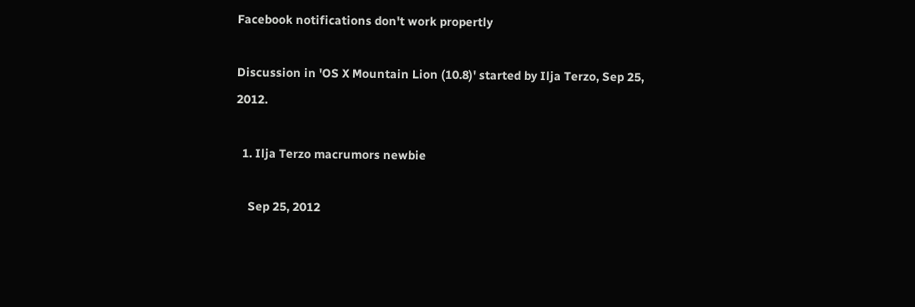Facebook notifications don't work propertly

Discussion in 'OS X Mountain Lion (10.8)' started by Ilja Terzo, Sep 25, 2012.

  1. Ilja Terzo macrumors newbie

    Sep 25, 2012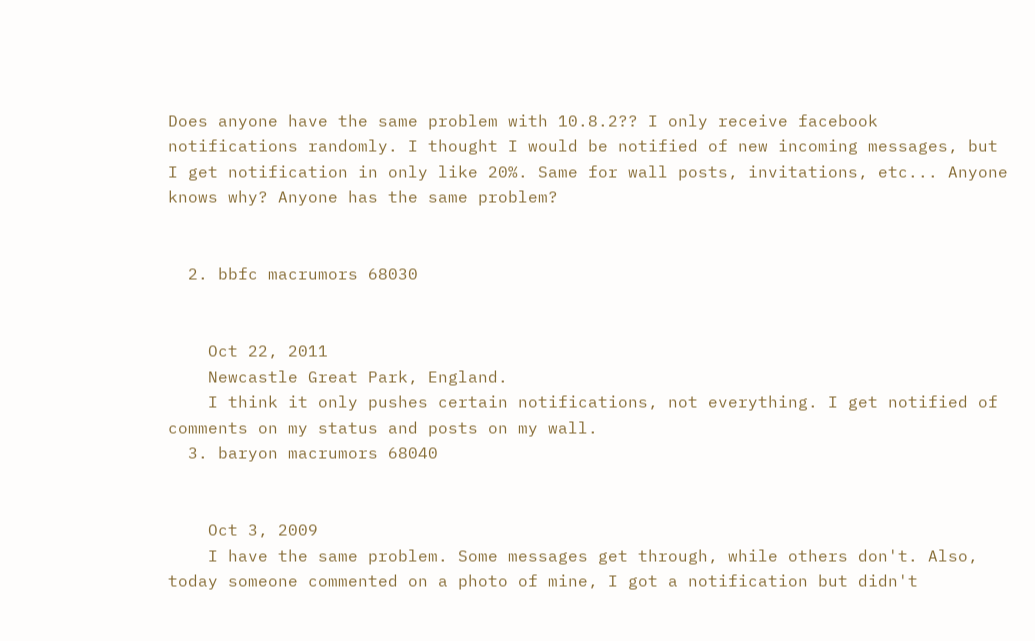Does anyone have the same problem with 10.8.2?? I only receive facebook notifications randomly. I thought I would be notified of new incoming messages, but I get notification in only like 20%. Same for wall posts, invitations, etc... Anyone knows why? Anyone has the same problem?


  2. bbfc macrumors 68030


    Oct 22, 2011
    Newcastle Great Park, England.
    I think it only pushes certain notifications, not everything. I get notified of comments on my status and posts on my wall.
  3. baryon macrumors 68040


    Oct 3, 2009
    I have the same problem. Some messages get through, while others don't. Also, today someone commented on a photo of mine, I got a notification but didn't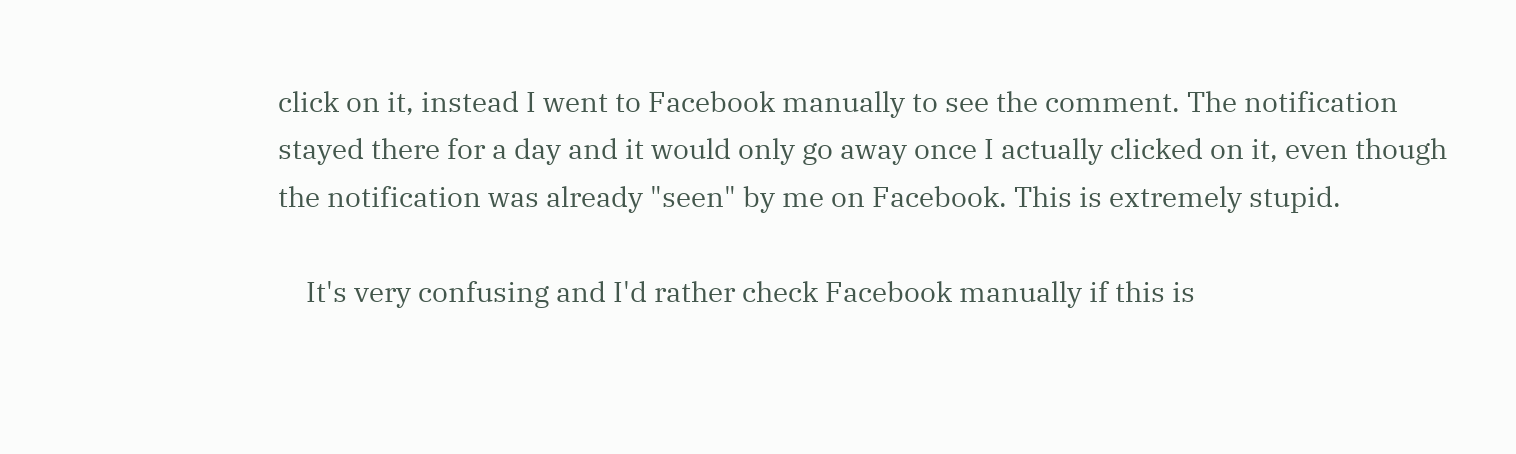click on it, instead I went to Facebook manually to see the comment. The notification stayed there for a day and it would only go away once I actually clicked on it, even though the notification was already "seen" by me on Facebook. This is extremely stupid.

    It's very confusing and I'd rather check Facebook manually if this is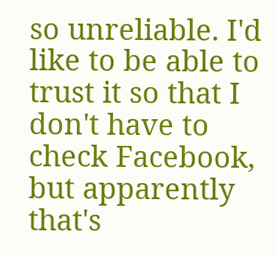so unreliable. I'd like to be able to trust it so that I don't have to check Facebook, but apparently that's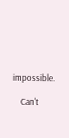impossible.

    Can't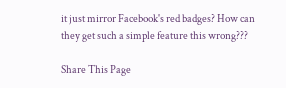it just mirror Facebook's red badges? How can they get such a simple feature this wrong???

Share This Page